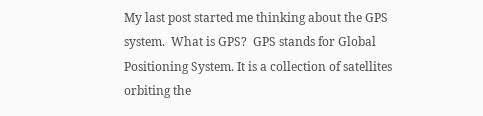My last post started me thinking about the GPS system.  What is GPS?  GPS stands for Global Positioning System. It is a collection of satellites orbiting the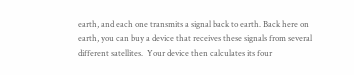earth, and each one transmits a signal back to earth. Back here on earth, you can buy a device that receives these signals from several different satellites.  Your device then calculates its four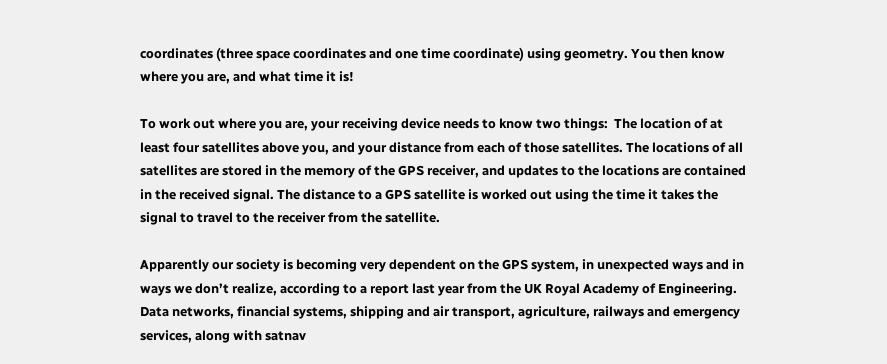coordinates (three space coordinates and one time coordinate) using geometry. You then know where you are, and what time it is!

To work out where you are, your receiving device needs to know two things:  The location of at least four satellites above you, and your distance from each of those satellites. The locations of all satellites are stored in the memory of the GPS receiver, and updates to the locations are contained in the received signal. The distance to a GPS satellite is worked out using the time it takes the signal to travel to the receiver from the satellite.

Apparently our society is becoming very dependent on the GPS system, in unexpected ways and in ways we don’t realize, according to a report last year from the UK Royal Academy of Engineering. Data networks, financial systems, shipping and air transport, agriculture, railways and emergency services, along with satnav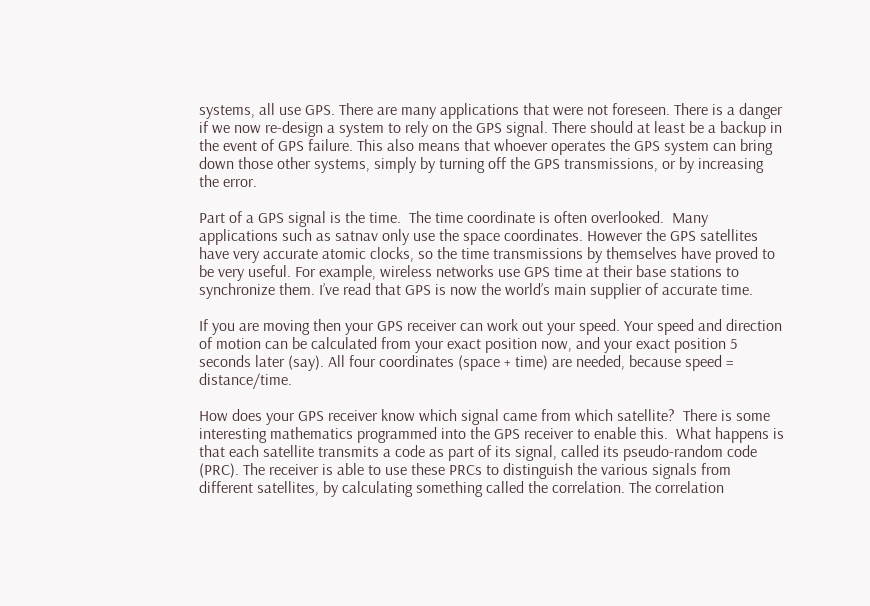systems, all use GPS. There are many applications that were not foreseen. There is a danger if we now re-design a system to rely on the GPS signal. There should at least be a backup in the event of GPS failure. This also means that whoever operates the GPS system can bring down those other systems, simply by turning off the GPS transmissions, or by increasing the error.

Part of a GPS signal is the time.  The time coordinate is often overlooked.  Many applications such as satnav only use the space coordinates. However the GPS satellites have very accurate atomic clocks, so the time transmissions by themselves have proved to be very useful. For example, wireless networks use GPS time at their base stations to synchronize them. I’ve read that GPS is now the world’s main supplier of accurate time.

If you are moving then your GPS receiver can work out your speed. Your speed and direction of motion can be calculated from your exact position now, and your exact position 5 seconds later (say). All four coordinates (space + time) are needed, because speed = distance/time.

How does your GPS receiver know which signal came from which satellite?  There is some interesting mathematics programmed into the GPS receiver to enable this.  What happens is that each satellite transmits a code as part of its signal, called its pseudo-random code (PRC). The receiver is able to use these PRCs to distinguish the various signals from different satellites, by calculating something called the correlation. The correlation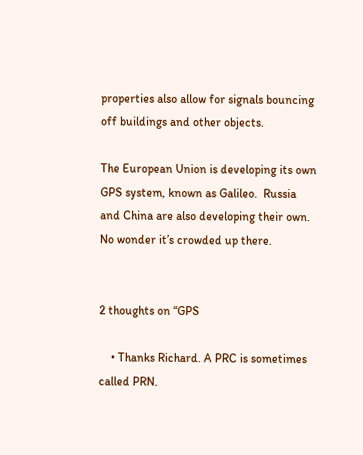properties also allow for signals bouncing off buildings and other objects.

The European Union is developing its own GPS system, known as Galileo.  Russia and China are also developing their own. No wonder it’s crowded up there.


2 thoughts on “GPS

    • Thanks Richard. A PRC is sometimes called PRN.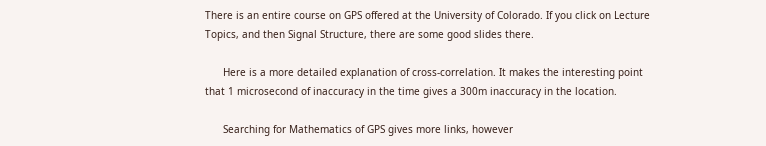There is an entire course on GPS offered at the University of Colorado. If you click on Lecture Topics, and then Signal Structure, there are some good slides there.

      Here is a more detailed explanation of cross-correlation. It makes the interesting point that 1 microsecond of inaccuracy in the time gives a 300m inaccuracy in the location.

      Searching for Mathematics of GPS gives more links, however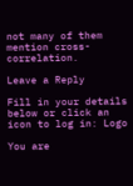not many of them mention cross-correlation.

Leave a Reply

Fill in your details below or click an icon to log in: Logo

You are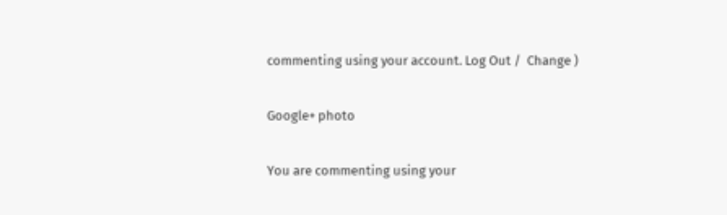commenting using your account. Log Out /  Change )

Google+ photo

You are commenting using your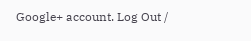Google+ account. Log Out /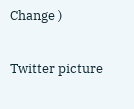Change )

Twitter picture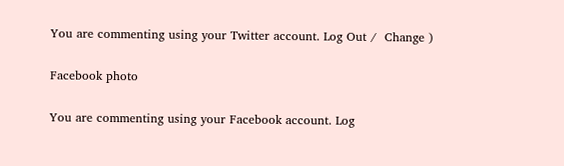You are commenting using your Twitter account. Log Out /  Change )

Facebook photo

You are commenting using your Facebook account. Log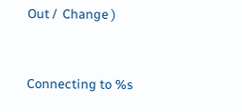Out /  Change )


Connecting to %s